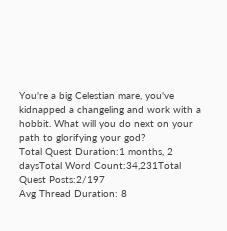You're a big Celestian mare, you've kidnapped a changeling and work with a hobbit. What will you do next on your path to glorifying your god?
Total Quest Duration:1 months, 2 daysTotal Word Count:34,231Total Quest Posts:2/197
Avg Thread Duration: 8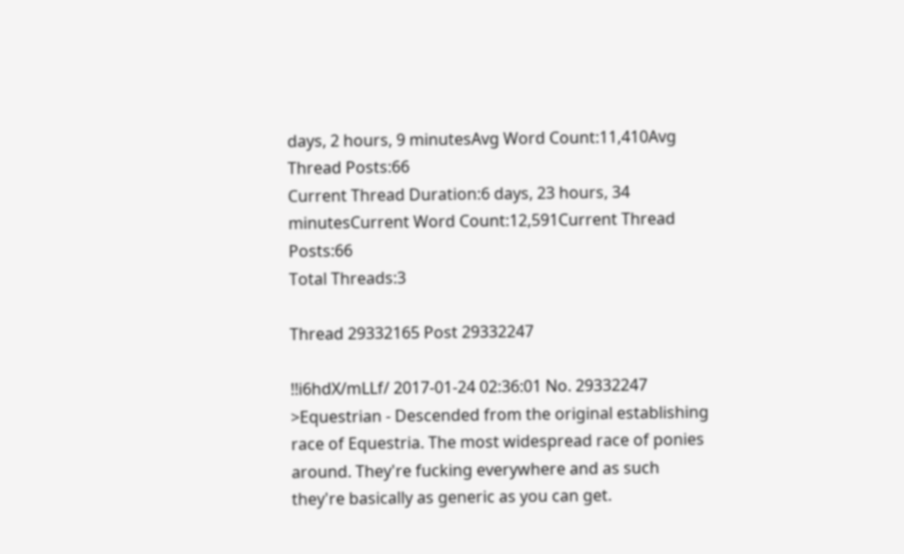days, 2 hours, 9 minutesAvg Word Count:11,410Avg Thread Posts:66
Current Thread Duration:6 days, 23 hours, 34 minutesCurrent Word Count:12,591Current Thread Posts:66
Total Threads:3

Thread 29332165 Post 29332247

!!i6hdX/mLLf/ 2017-01-24 02:36:01 No. 29332247
>Equestrian - Descended from the original establishing race of Equestria. The most widespread race of ponies around. They're fucking everywhere and as such they're basically as generic as you can get.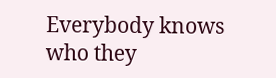Everybody knows who they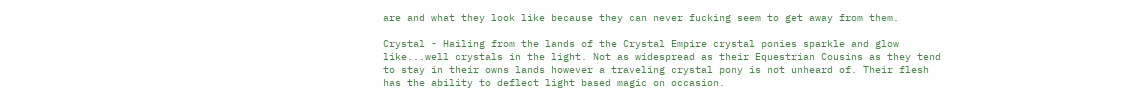are and what they look like because they can never fucking seem to get away from them.

Crystal - Hailing from the lands of the Crystal Empire crystal ponies sparkle and glow like...well crystals in the light. Not as widespread as their Equestrian Cousins as they tend to stay in their owns lands however a traveling crystal pony is not unheard of. Their flesh has the ability to deflect light based magic on occasion.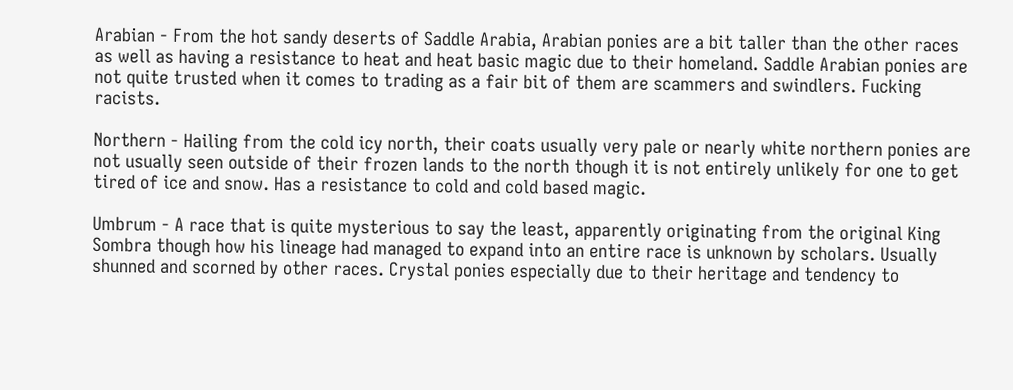Arabian - From the hot sandy deserts of Saddle Arabia, Arabian ponies are a bit taller than the other races as well as having a resistance to heat and heat basic magic due to their homeland. Saddle Arabian ponies are not quite trusted when it comes to trading as a fair bit of them are scammers and swindlers. Fucking racists.

Northern - Hailing from the cold icy north, their coats usually very pale or nearly white northern ponies are not usually seen outside of their frozen lands to the north though it is not entirely unlikely for one to get tired of ice and snow. Has a resistance to cold and cold based magic.

Umbrum - A race that is quite mysterious to say the least, apparently originating from the original King Sombra though how his lineage had managed to expand into an entire race is unknown by scholars. Usually shunned and scorned by other races. Crystal ponies especially due to their heritage and tendency to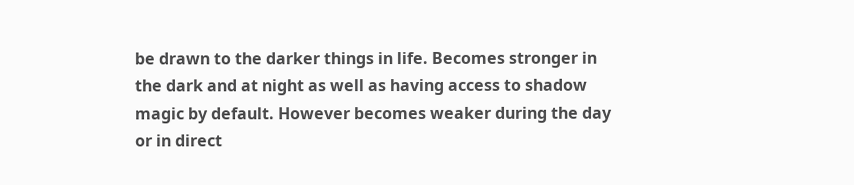be drawn to the darker things in life. Becomes stronger in the dark and at night as well as having access to shadow magic by default. However becomes weaker during the day or in direct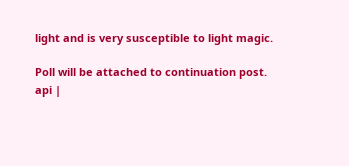light and is very susceptible to light magic.

Poll will be attached to continuation post.
api |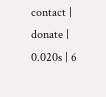contact | donate | 0.020s | 6